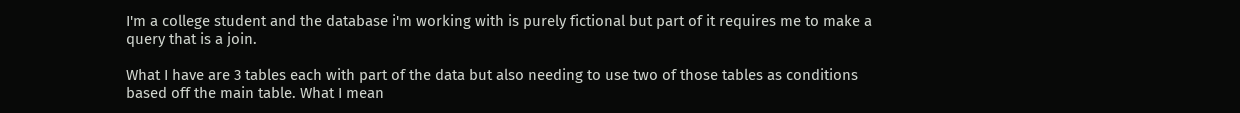I'm a college student and the database i'm working with is purely fictional but part of it requires me to make a query that is a join.

What I have are 3 tables each with part of the data but also needing to use two of those tables as conditions based off the main table. What I mean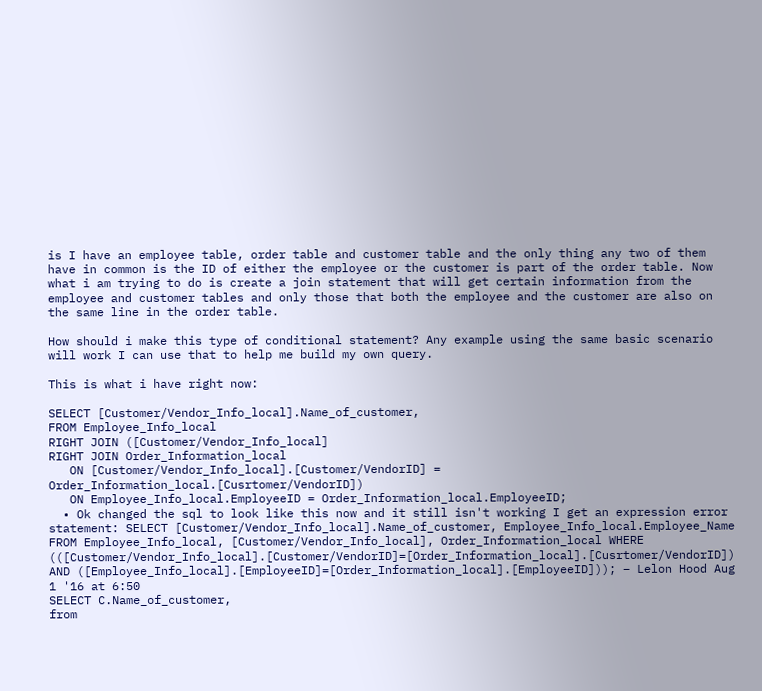is I have an employee table, order table and customer table and the only thing any two of them have in common is the ID of either the employee or the customer is part of the order table. Now what i am trying to do is create a join statement that will get certain information from the employee and customer tables and only those that both the employee and the customer are also on the same line in the order table.

How should i make this type of conditional statement? Any example using the same basic scenario will work I can use that to help me build my own query.

This is what i have right now:

SELECT [Customer/Vendor_Info_local].Name_of_customer,
FROM Employee_Info_local
RIGHT JOIN ([Customer/Vendor_Info_local]
RIGHT JOIN Order_Information_local
   ON [Customer/Vendor_Info_local].[Customer/VendorID] = Order_Information_local.[Cusrtomer/VendorID])
   ON Employee_Info_local.EmployeeID = Order_Information_local.EmployeeID;
  • Ok changed the sql to look like this now and it still isn't working I get an expression error statement: SELECT [Customer/Vendor_Info_local].Name_of_customer, Employee_Info_local.Employee_Name FROM Employee_Info_local, [Customer/Vendor_Info_local], Order_Information_local WHERE (([Customer/Vendor_Info_local].[Customer/VendorID]=[Order_Information_local].[Cusrtomer/VendorID]) AND ([Employee_Info_local].[EmployeeID]=[Order_Information_local].[EmployeeID])); – Lelon Hood Aug 1 '16 at 6:50
SELECT C.Name_of_customer,
from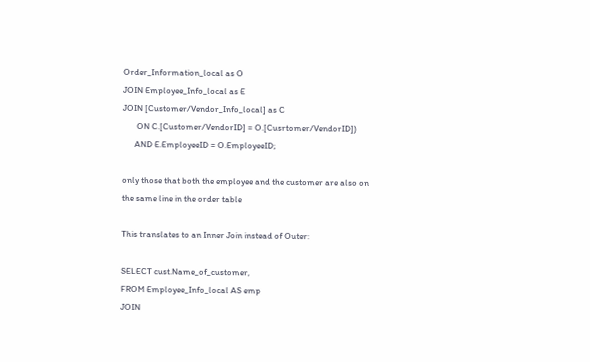Order_Information_local as O
JOIN Employee_Info_local as E
JOIN [Customer/Vendor_Info_local] as C
       ON C.[Customer/VendorID] = O.[Cusrtomer/VendorID])
      AND E.EmployeeID = O.EmployeeID;

only those that both the employee and the customer are also on the same line in the order table

This translates to an Inner Join instead of Outer:

SELECT cust.Name_of_customer,
FROM Employee_Info_local AS emp
JOIN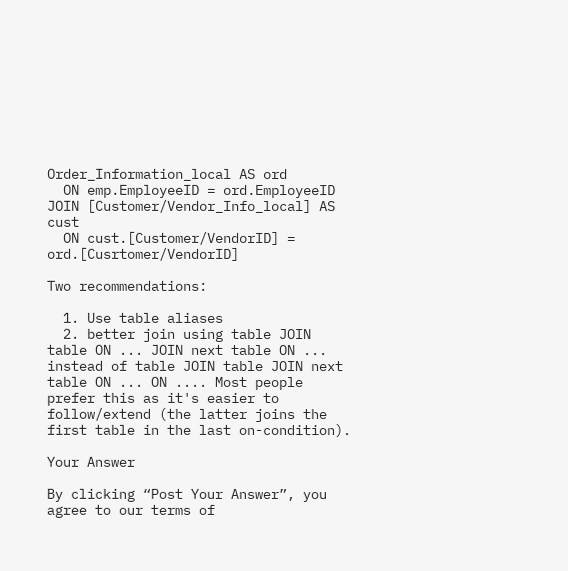Order_Information_local AS ord
  ON emp.EmployeeID = ord.EmployeeID
JOIN [Customer/Vendor_Info_local] AS cust
  ON cust.[Customer/VendorID] = ord.[Cusrtomer/VendorID]

Two recommendations:

  1. Use table aliases
  2. better join using table JOIN table ON ... JOIN next table ON ... instead of table JOIN table JOIN next table ON ... ON .... Most people prefer this as it's easier to follow/extend (the latter joins the first table in the last on-condition).

Your Answer

By clicking “Post Your Answer”, you agree to our terms of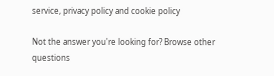service, privacy policy and cookie policy

Not the answer you're looking for? Browse other questions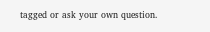tagged or ask your own question.